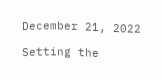December 21, 2022

Setting the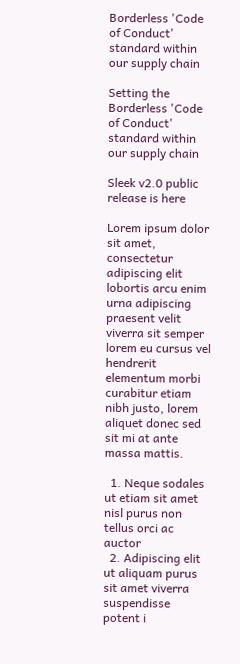Borderless 'Code of Conduct' standard within our supply chain

Setting the Borderless 'Code of Conduct' standard within our supply chain

Sleek v2.0 public release is here

Lorem ipsum dolor sit amet, consectetur adipiscing elit lobortis arcu enim urna adipiscing praesent velit viverra sit semper lorem eu cursus vel hendrerit elementum morbi curabitur etiam nibh justo, lorem aliquet donec sed sit mi at ante massa mattis.

  1. Neque sodales ut etiam sit amet nisl purus non tellus orci ac auctor
  2. Adipiscing elit ut aliquam purus sit amet viverra suspendisse potent i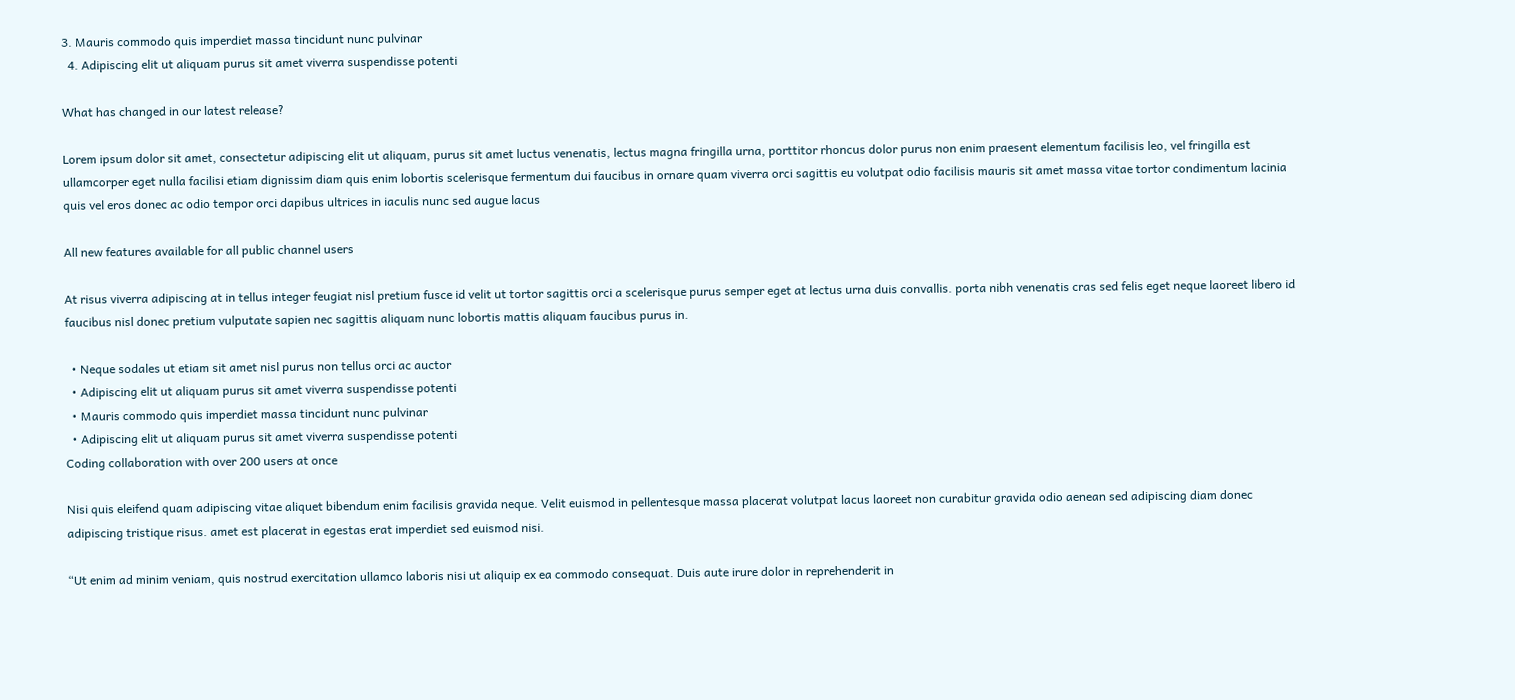3. Mauris commodo quis imperdiet massa tincidunt nunc pulvinar
  4. Adipiscing elit ut aliquam purus sit amet viverra suspendisse potenti

What has changed in our latest release?

Lorem ipsum dolor sit amet, consectetur adipiscing elit ut aliquam, purus sit amet luctus venenatis, lectus magna fringilla urna, porttitor rhoncus dolor purus non enim praesent elementum facilisis leo, vel fringilla est ullamcorper eget nulla facilisi etiam dignissim diam quis enim lobortis scelerisque fermentum dui faucibus in ornare quam viverra orci sagittis eu volutpat odio facilisis mauris sit amet massa vitae tortor condimentum lacinia quis vel eros donec ac odio tempor orci dapibus ultrices in iaculis nunc sed augue lacus

All new features available for all public channel users

At risus viverra adipiscing at in tellus integer feugiat nisl pretium fusce id velit ut tortor sagittis orci a scelerisque purus semper eget at lectus urna duis convallis. porta nibh venenatis cras sed felis eget neque laoreet libero id faucibus nisl donec pretium vulputate sapien nec sagittis aliquam nunc lobortis mattis aliquam faucibus purus in.

  • Neque sodales ut etiam sit amet nisl purus non tellus orci ac auctor
  • Adipiscing elit ut aliquam purus sit amet viverra suspendisse potenti
  • Mauris commodo quis imperdiet massa tincidunt nunc pulvinar
  • Adipiscing elit ut aliquam purus sit amet viverra suspendisse potenti
Coding collaboration with over 200 users at once

Nisi quis eleifend quam adipiscing vitae aliquet bibendum enim facilisis gravida neque. Velit euismod in pellentesque massa placerat volutpat lacus laoreet non curabitur gravida odio aenean sed adipiscing diam donec adipiscing tristique risus. amet est placerat in egestas erat imperdiet sed euismod nisi.

“Ut enim ad minim veniam, quis nostrud exercitation ullamco laboris nisi ut aliquip ex ea commodo consequat. Duis aute irure dolor in reprehenderit in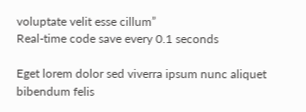voluptate velit esse cillum”
Real-time code save every 0.1 seconds

Eget lorem dolor sed viverra ipsum nunc aliquet bibendum felis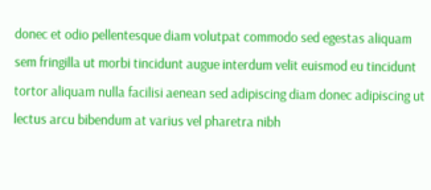donec et odio pellentesque diam volutpat commodo sed egestas aliquam sem fringilla ut morbi tincidunt augue interdum velit euismod eu tincidunt tortor aliquam nulla facilisi aenean sed adipiscing diam donec adipiscing ut lectus arcu bibendum at varius vel pharetra nibh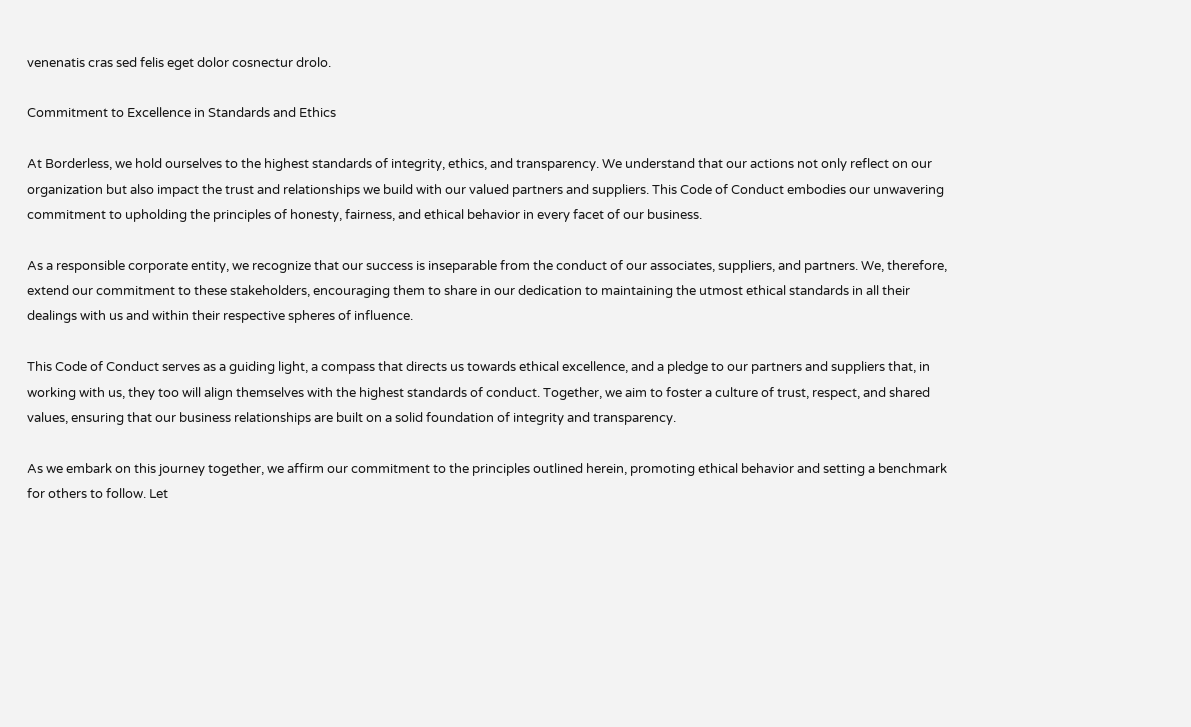venenatis cras sed felis eget dolor cosnectur drolo.

Commitment to Excellence in Standards and Ethics

At Borderless, we hold ourselves to the highest standards of integrity, ethics, and transparency. We understand that our actions not only reflect on our organization but also impact the trust and relationships we build with our valued partners and suppliers. This Code of Conduct embodies our unwavering commitment to upholding the principles of honesty, fairness, and ethical behavior in every facet of our business.

As a responsible corporate entity, we recognize that our success is inseparable from the conduct of our associates, suppliers, and partners. We, therefore, extend our commitment to these stakeholders, encouraging them to share in our dedication to maintaining the utmost ethical standards in all their dealings with us and within their respective spheres of influence.

This Code of Conduct serves as a guiding light, a compass that directs us towards ethical excellence, and a pledge to our partners and suppliers that, in working with us, they too will align themselves with the highest standards of conduct. Together, we aim to foster a culture of trust, respect, and shared values, ensuring that our business relationships are built on a solid foundation of integrity and transparency.

As we embark on this journey together, we affirm our commitment to the principles outlined herein, promoting ethical behavior and setting a benchmark for others to follow. Let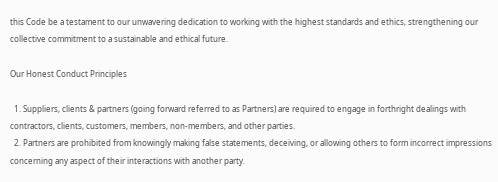this Code be a testament to our unwavering dedication to working with the highest standards and ethics, strengthening our collective commitment to a sustainable and ethical future.

Our Honest Conduct Principles

  1. Suppliers, clients & partners (going forward referred to as Partners) are required to engage in forthright dealings with contractors, clients, customers, members, non-members, and other parties.
  2. Partners are prohibited from knowingly making false statements, deceiving, or allowing others to form incorrect impressions concerning any aspect of their interactions with another party.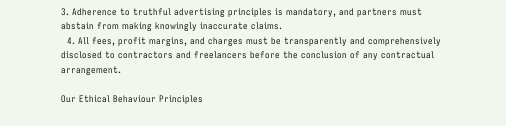3. Adherence to truthful advertising principles is mandatory, and partners must abstain from making knowingly inaccurate claims.
  4. All fees, profit margins, and charges must be transparently and comprehensively disclosed to contractors and freelancers before the conclusion of any contractual arrangement.

Our Ethical Behaviour Principles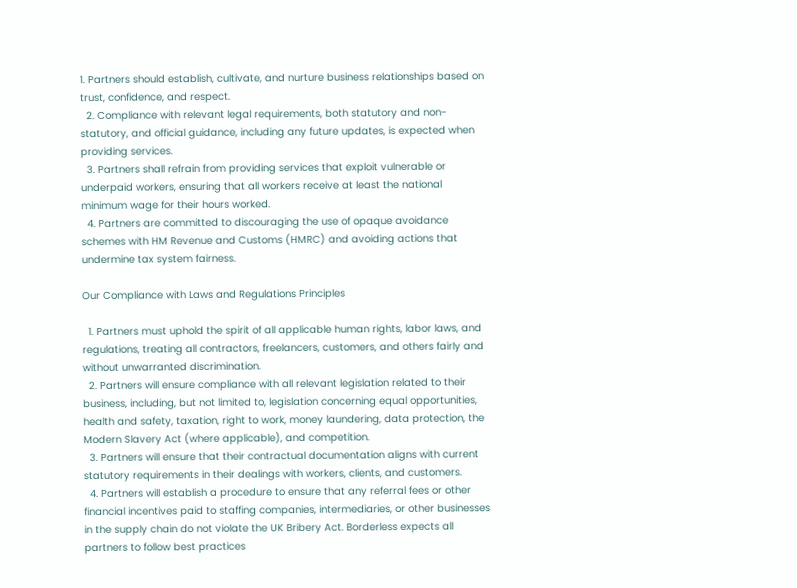1. Partners should establish, cultivate, and nurture business relationships based on trust, confidence, and respect.
  2. Compliance with relevant legal requirements, both statutory and non-statutory, and official guidance, including any future updates, is expected when providing services.
  3. Partners shall refrain from providing services that exploit vulnerable or underpaid workers, ensuring that all workers receive at least the national minimum wage for their hours worked.
  4. Partners are committed to discouraging the use of opaque avoidance schemes with HM Revenue and Customs (HMRC) and avoiding actions that undermine tax system fairness.

Our Compliance with Laws and Regulations Principles

  1. Partners must uphold the spirit of all applicable human rights, labor laws, and regulations, treating all contractors, freelancers, customers, and others fairly and without unwarranted discrimination.
  2. Partners will ensure compliance with all relevant legislation related to their business, including, but not limited to, legislation concerning equal opportunities, health and safety, taxation, right to work, money laundering, data protection, the Modern Slavery Act (where applicable), and competition.
  3. Partners will ensure that their contractual documentation aligns with current statutory requirements in their dealings with workers, clients, and customers.
  4. Partners will establish a procedure to ensure that any referral fees or other financial incentives paid to staffing companies, intermediaries, or other businesses in the supply chain do not violate the UK Bribery Act. Borderless expects all partners to follow best practices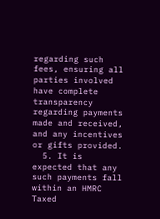regarding such fees, ensuring all parties involved have complete transparency regarding payments made and received, and any incentives or gifts provided.
  5. It is expected that any such payments fall within an HMRC Taxed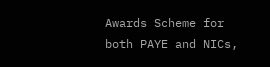Awards Scheme for both PAYE and NICs,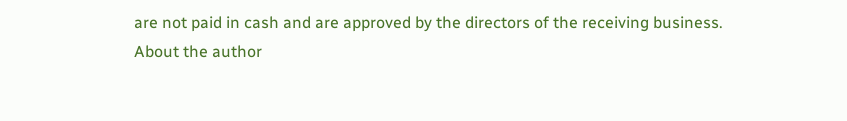are not paid in cash and are approved by the directors of the receiving business.
About the author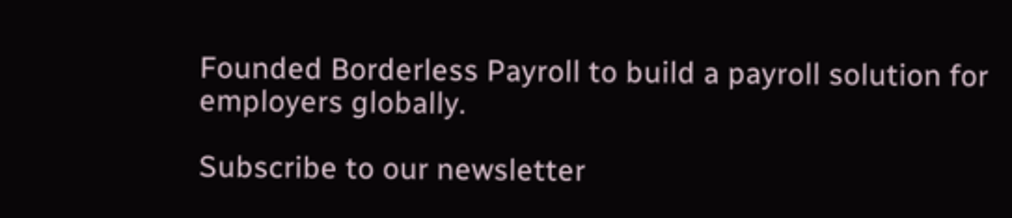Founded Borderless Payroll to build a payroll solution for employers globally.

Subscribe to our newsletter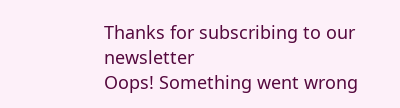Thanks for subscribing to our newsletter
Oops! Something went wrong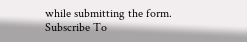while submitting the form.
Subscribe To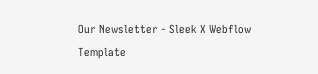Our Newsletter - Sleek X Webflow Template